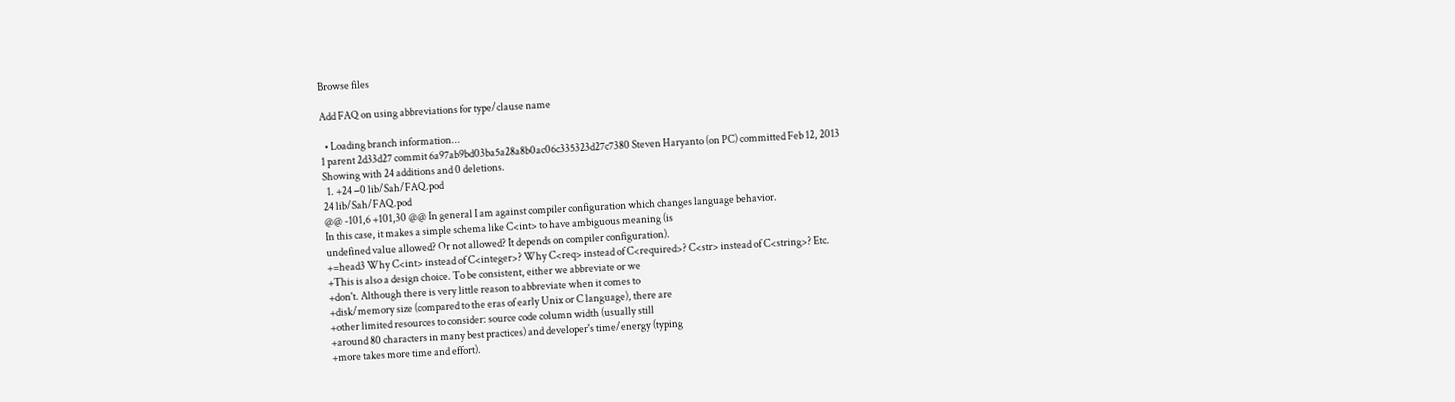Browse files

Add FAQ on using abbreviations for type/clause name

  • Loading branch information...
1 parent 2d33d27 commit 6a97ab9bd03ba5a28a8b0ac06c335323d27c7380 Steven Haryanto (on PC) committed Feb 12, 2013
Showing with 24 additions and 0 deletions.
  1. +24 −0 lib/Sah/FAQ.pod
24 lib/Sah/FAQ.pod
@@ -101,6 +101,30 @@ In general I am against compiler configuration which changes language behavior.
In this case, it makes a simple schema like C<int> to have ambiguous meaning (is
undefined value allowed? Or not allowed? It depends on compiler configuration).
+=head3 Why C<int> instead of C<integer>? Why C<req> instead of C<required>? C<str> instead of C<string>? Etc.
+This is also a design choice. To be consistent, either we abbreviate or we
+don't. Although there is very little reason to abbreviate when it comes to
+disk/memory size (compared to the eras of early Unix or C language), there are
+other limited resources to consider: source code column width (usually still
+around 80 characters in many best practices) and developer's time/energy (typing
+more takes more time and effort).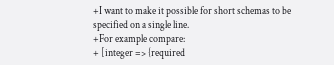+I want to make it possible for short schemas to be specified on a single line.
+For example compare:
+ [integer => {required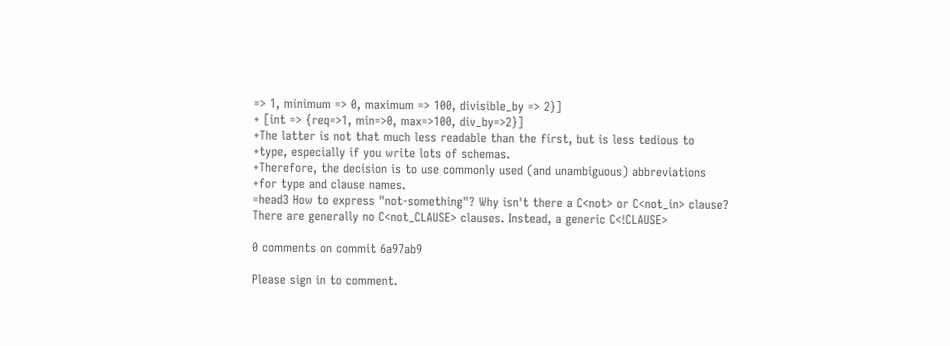=> 1, minimum => 0, maximum => 100, divisible_by => 2}]
+ [int => {req=>1, min=>0, max=>100, div_by=>2}]
+The latter is not that much less readable than the first, but is less tedious to
+type, especially if you write lots of schemas.
+Therefore, the decision is to use commonly used (and unambiguous) abbreviations
+for type and clause names.
=head3 How to express "not-something"? Why isn't there a C<not> or C<not_in> clause?
There are generally no C<not_CLAUSE> clauses. Instead, a generic C<!CLAUSE>

0 comments on commit 6a97ab9

Please sign in to comment.